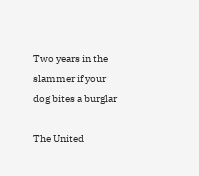Two years in the slammer if your dog bites a burglar

The United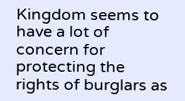Kingdom seems to have a lot of concern for protecting the rights of burglars as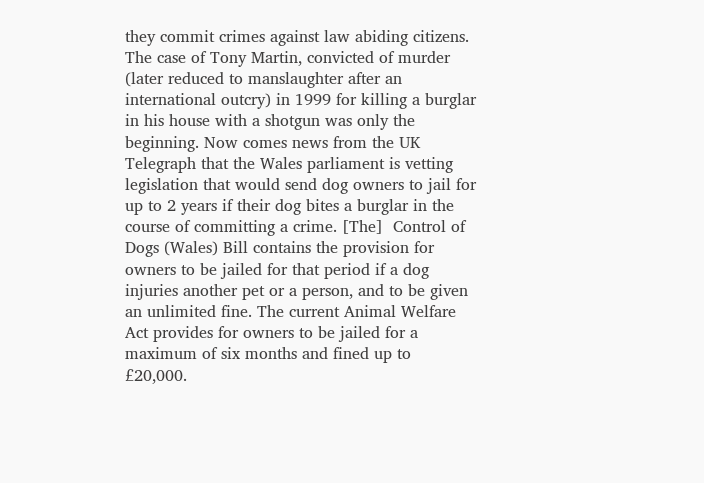they commit crimes against law abiding citizens. The case of Tony Martin, convicted of murder (later reduced to manslaughter after an international outcry) in 1999 for killing a burglar in his house with a shotgun was only the beginning. Now comes news from the UK Telegraph that the Wales parliament is vetting legislation that would send dog owners to jail for up to 2 years if their dog bites a burglar in the course of committing a crime. [The]  Control of Dogs (Wales) Bill contains the provision for owners to be jailed for that period if a dog injuries another pet or a person, and to be given an unlimited fine. The current Animal Welfare Act provides for owners to be jailed for a maximum of six months and fined up to £20,000.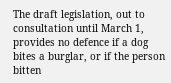The draft legislation, out to consultation until March 1, provides no defence if a dog bites a burglar, or if the person bitten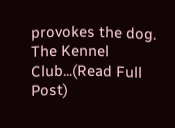provokes the dog. The Kennel Club...(Read Full Post)